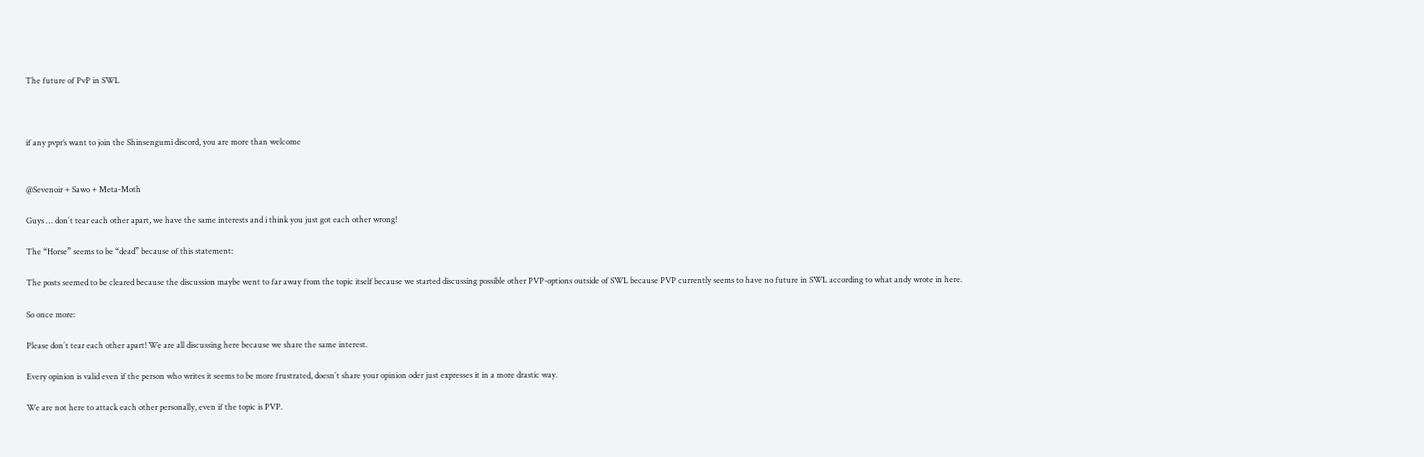The future of PvP in SWL



if any pvpr’s want to join the Shinsengumi discord, you are more than welcome


@Sevenoir + Sawo + Meta-Moth

Guys … don´t tear each other apart, we have the same interests and i think you just got each other wrong!

The “Horse” seems to be “dead” because of this statement:

The posts seemed to be cleared because the discussion maybe went to far away from the topic itself because we started discussing possible other PVP-options outside of SWL because PVP currently seems to have no future in SWL according to what andy wrote in here.

So once more:

Please don´t tear each other apart! We are all discussing here because we share the same interest.

Every opinion is valid even if the person who writes it seems to be more frustrated, doesn´t share your opinion oder just expresses it in a more drastic way.

We are not here to attack each other personally, even if the topic is PVP.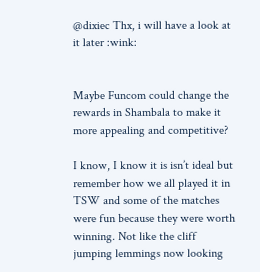@dixiec Thx, i will have a look at it later :wink:


Maybe Funcom could change the rewards in Shambala to make it more appealing and competitive?

I know, I know it is isn’t ideal but remember how we all played it in TSW and some of the matches were fun because they were worth winning. Not like the cliff jumping lemmings now looking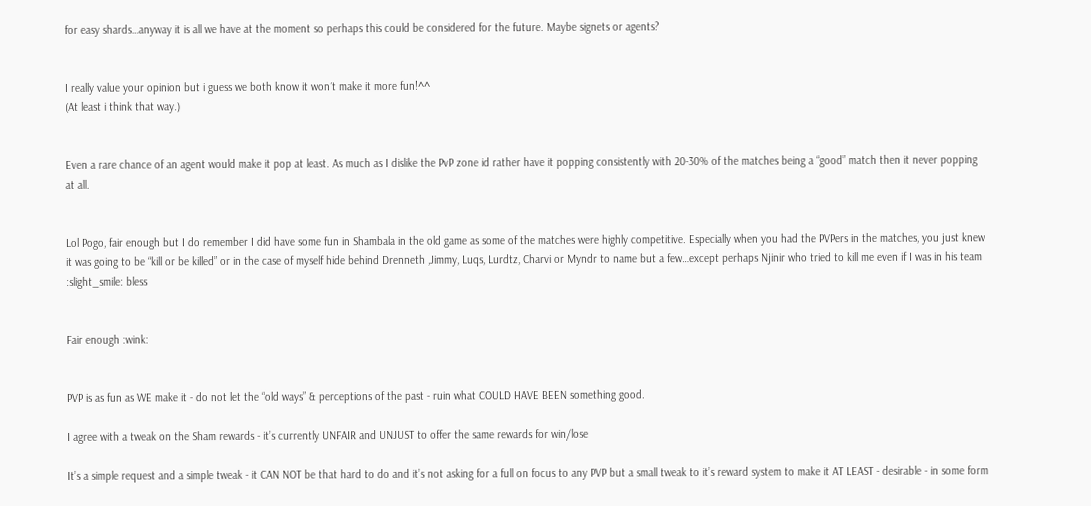for easy shards…anyway it is all we have at the moment so perhaps this could be considered for the future. Maybe signets or agents?


I really value your opinion but i guess we both know it won´t make it more fun!^^
(At least i think that way.)


Even a rare chance of an agent would make it pop at least. As much as I dislike the PvP zone id rather have it popping consistently with 20-30% of the matches being a “good” match then it never popping at all.


Lol Pogo, fair enough but I do remember I did have some fun in Shambala in the old game as some of the matches were highly competitive. Especially when you had the PVPers in the matches, you just knew it was going to be “kill or be killed” or in the case of myself hide behind Drenneth ,Jimmy, Luqs, Lurdtz, Charvi or Myndr to name but a few…except perhaps Njinir who tried to kill me even if I was in his team :slight_smile: bless


Fair enough :wink:


PVP is as fun as WE make it - do not let the “old ways” & perceptions of the past - ruin what COULD HAVE BEEN something good.

I agree with a tweak on the Sham rewards - it’s currently UNFAIR and UNJUST to offer the same rewards for win/lose

It’s a simple request and a simple tweak - it CAN NOT be that hard to do and it’s not asking for a full on focus to any PVP but a small tweak to it’s reward system to make it AT LEAST - desirable - in some form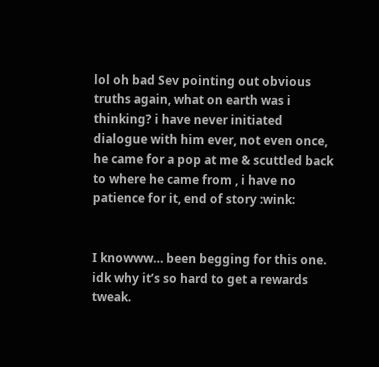lol oh bad Sev pointing out obvious truths again, what on earth was i thinking? i have never initiated dialogue with him ever, not even once, he came for a pop at me & scuttled back to where he came from , i have no patience for it, end of story :wink:


I knowww… been begging for this one. idk why it’s so hard to get a rewards tweak.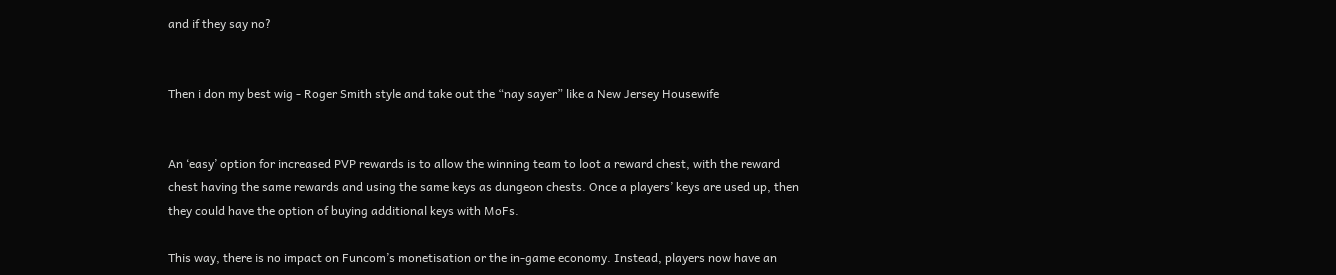and if they say no?


Then i don my best wig - Roger Smith style and take out the “nay sayer” like a New Jersey Housewife


An ‘easy’ option for increased PVP rewards is to allow the winning team to loot a reward chest, with the reward chest having the same rewards and using the same keys as dungeon chests. Once a players’ keys are used up, then they could have the option of buying additional keys with MoFs.

This way, there is no impact on Funcom’s monetisation or the in-game economy. Instead, players now have an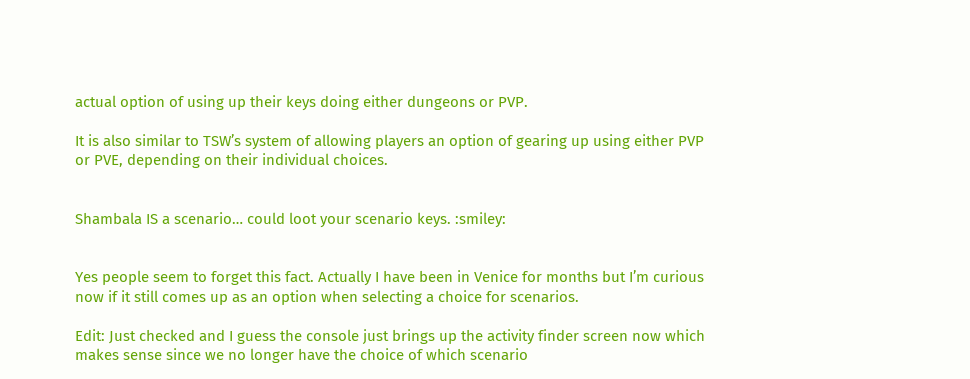actual option of using up their keys doing either dungeons or PVP.

It is also similar to TSW’s system of allowing players an option of gearing up using either PVP or PVE, depending on their individual choices.


Shambala IS a scenario… could loot your scenario keys. :smiley:


Yes people seem to forget this fact. Actually I have been in Venice for months but I’m curious now if it still comes up as an option when selecting a choice for scenarios.

Edit: Just checked and I guess the console just brings up the activity finder screen now which makes sense since we no longer have the choice of which scenario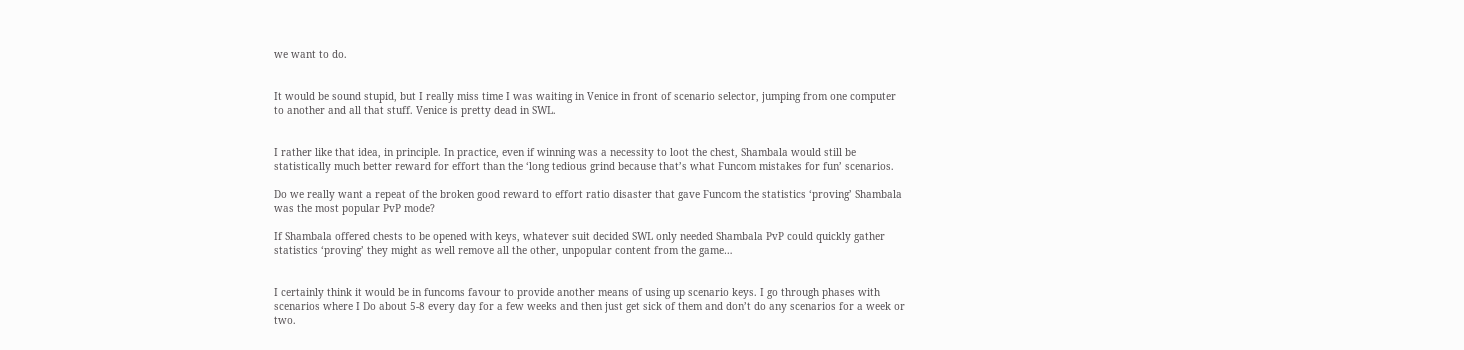we want to do.


It would be sound stupid, but I really miss time I was waiting in Venice in front of scenario selector, jumping from one computer to another and all that stuff. Venice is pretty dead in SWL.


I rather like that idea, in principle. In practice, even if winning was a necessity to loot the chest, Shambala would still be statistically much better reward for effort than the ‘long tedious grind because that’s what Funcom mistakes for fun’ scenarios.

Do we really want a repeat of the broken good reward to effort ratio disaster that gave Funcom the statistics ‘proving’ Shambala was the most popular PvP mode?

If Shambala offered chests to be opened with keys, whatever suit decided SWL only needed Shambala PvP could quickly gather statistics ‘proving’ they might as well remove all the other, unpopular content from the game…


I certainly think it would be in funcoms favour to provide another means of using up scenario keys. I go through phases with scenarios where I Do about 5-8 every day for a few weeks and then just get sick of them and don’t do any scenarios for a week or two.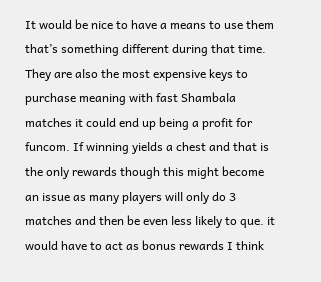It would be nice to have a means to use them that’s something different during that time. They are also the most expensive keys to purchase meaning with fast Shambala matches it could end up being a profit for funcom. If winning yields a chest and that is the only rewards though this might become an issue as many players will only do 3 matches and then be even less likely to que. it would have to act as bonus rewards I think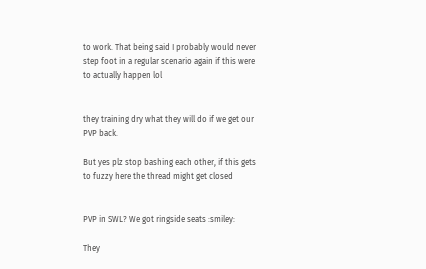to work. That being said I probably would never step foot in a regular scenario again if this were to actually happen lol


they training dry what they will do if we get our PVP back.

But yes plz stop bashing each other, if this gets to fuzzy here the thread might get closed


PVP in SWL? We got ringside seats :smiley:

They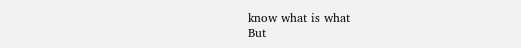know what is what
But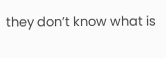they don’t know what is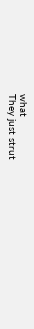what
They just strut